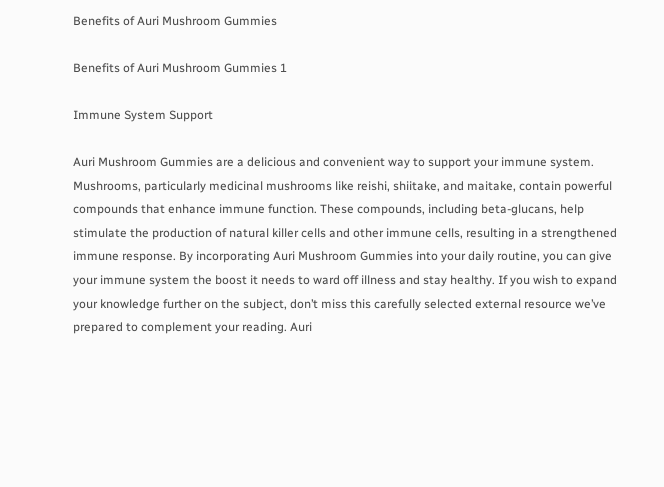Benefits of Auri Mushroom Gummies

Benefits of Auri Mushroom Gummies 1

Immune System Support

Auri Mushroom Gummies are a delicious and convenient way to support your immune system. Mushrooms, particularly medicinal mushrooms like reishi, shiitake, and maitake, contain powerful compounds that enhance immune function. These compounds, including beta-glucans, help stimulate the production of natural killer cells and other immune cells, resulting in a strengthened immune response. By incorporating Auri Mushroom Gummies into your daily routine, you can give your immune system the boost it needs to ward off illness and stay healthy. If you wish to expand your knowledge further on the subject, don’t miss this carefully selected external resource we’ve prepared to complement your reading. Auri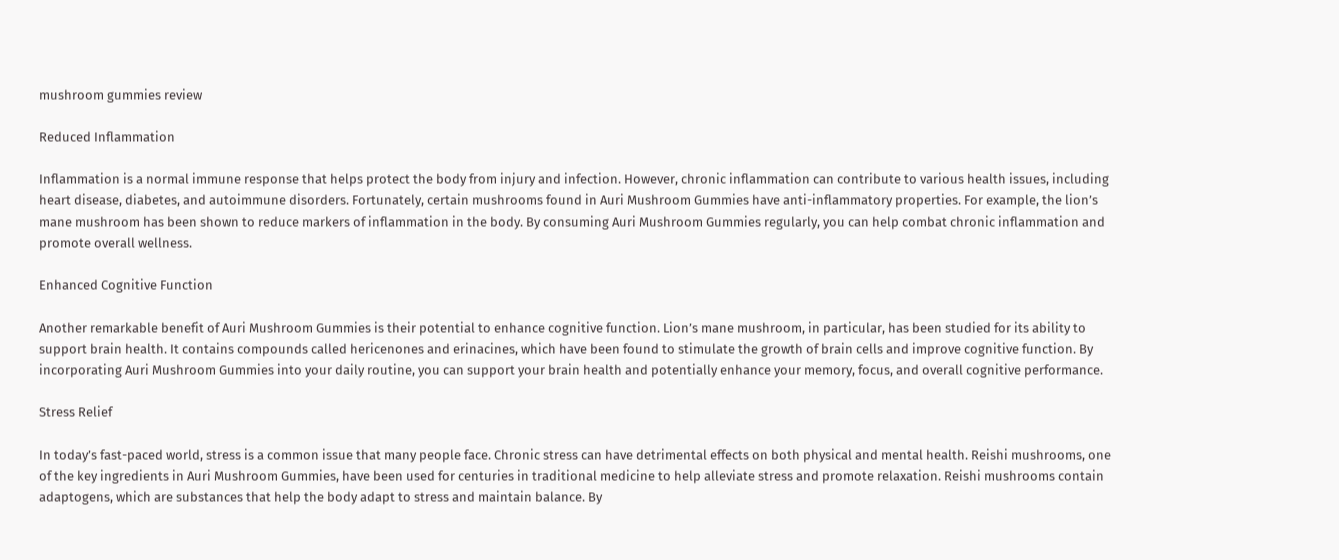mushroom gummies review

Reduced Inflammation

Inflammation is a normal immune response that helps protect the body from injury and infection. However, chronic inflammation can contribute to various health issues, including heart disease, diabetes, and autoimmune disorders. Fortunately, certain mushrooms found in Auri Mushroom Gummies have anti-inflammatory properties. For example, the lion’s mane mushroom has been shown to reduce markers of inflammation in the body. By consuming Auri Mushroom Gummies regularly, you can help combat chronic inflammation and promote overall wellness.

Enhanced Cognitive Function

Another remarkable benefit of Auri Mushroom Gummies is their potential to enhance cognitive function. Lion’s mane mushroom, in particular, has been studied for its ability to support brain health. It contains compounds called hericenones and erinacines, which have been found to stimulate the growth of brain cells and improve cognitive function. By incorporating Auri Mushroom Gummies into your daily routine, you can support your brain health and potentially enhance your memory, focus, and overall cognitive performance.

Stress Relief

In today’s fast-paced world, stress is a common issue that many people face. Chronic stress can have detrimental effects on both physical and mental health. Reishi mushrooms, one of the key ingredients in Auri Mushroom Gummies, have been used for centuries in traditional medicine to help alleviate stress and promote relaxation. Reishi mushrooms contain adaptogens, which are substances that help the body adapt to stress and maintain balance. By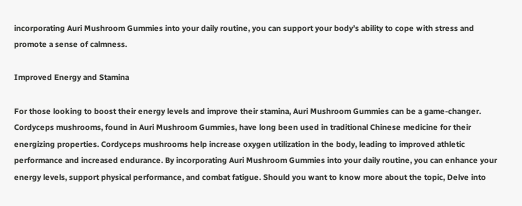incorporating Auri Mushroom Gummies into your daily routine, you can support your body’s ability to cope with stress and promote a sense of calmness.

Improved Energy and Stamina

For those looking to boost their energy levels and improve their stamina, Auri Mushroom Gummies can be a game-changer. Cordyceps mushrooms, found in Auri Mushroom Gummies, have long been used in traditional Chinese medicine for their energizing properties. Cordyceps mushrooms help increase oxygen utilization in the body, leading to improved athletic performance and increased endurance. By incorporating Auri Mushroom Gummies into your daily routine, you can enhance your energy levels, support physical performance, and combat fatigue. Should you want to know more about the topic, Delve into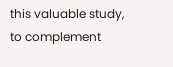this valuable study, to complement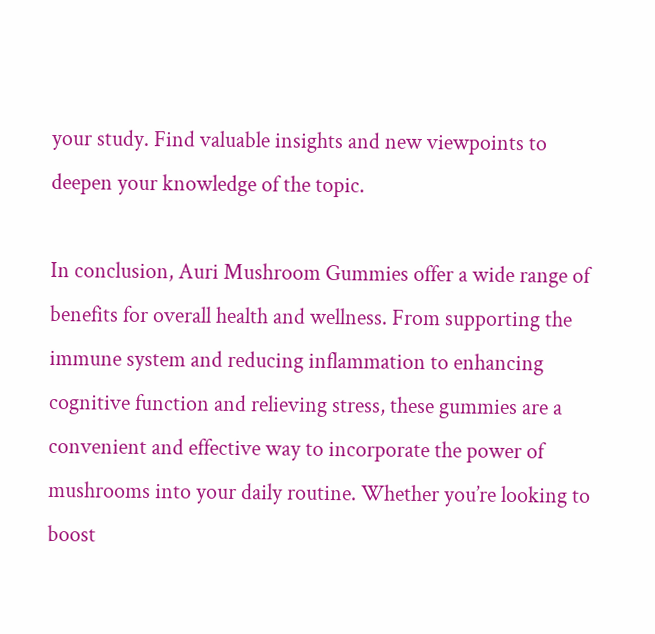your study. Find valuable insights and new viewpoints to deepen your knowledge of the topic.

In conclusion, Auri Mushroom Gummies offer a wide range of benefits for overall health and wellness. From supporting the immune system and reducing inflammation to enhancing cognitive function and relieving stress, these gummies are a convenient and effective way to incorporate the power of mushrooms into your daily routine. Whether you’re looking to boost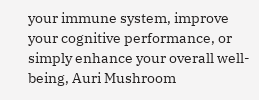your immune system, improve your cognitive performance, or simply enhance your overall well-being, Auri Mushroom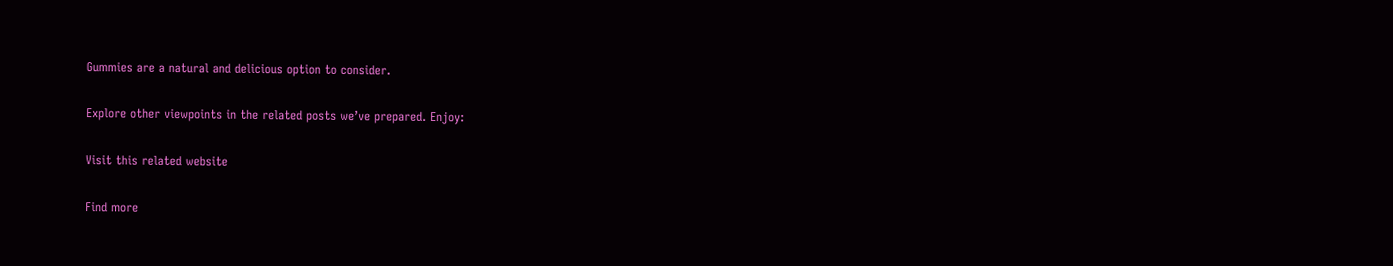Gummies are a natural and delicious option to consider.

Explore other viewpoints in the related posts we’ve prepared. Enjoy:

Visit this related website

Find more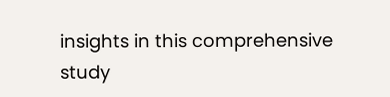insights in this comprehensive study